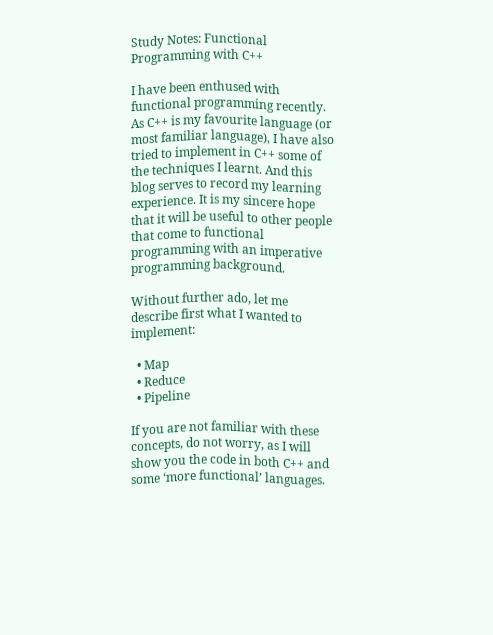Study Notes: Functional Programming with C++

I have been enthused with functional programming recently. As C++ is my favourite language (or most familiar language), I have also tried to implement in C++ some of the techniques I learnt. And this blog serves to record my learning experience. It is my sincere hope that it will be useful to other people that come to functional programming with an imperative programming background.

Without further ado, let me describe first what I wanted to implement:

  • Map
  • Reduce
  • Pipeline

If you are not familiar with these concepts, do not worry, as I will show you the code in both C++ and some ‘more functional’ languages.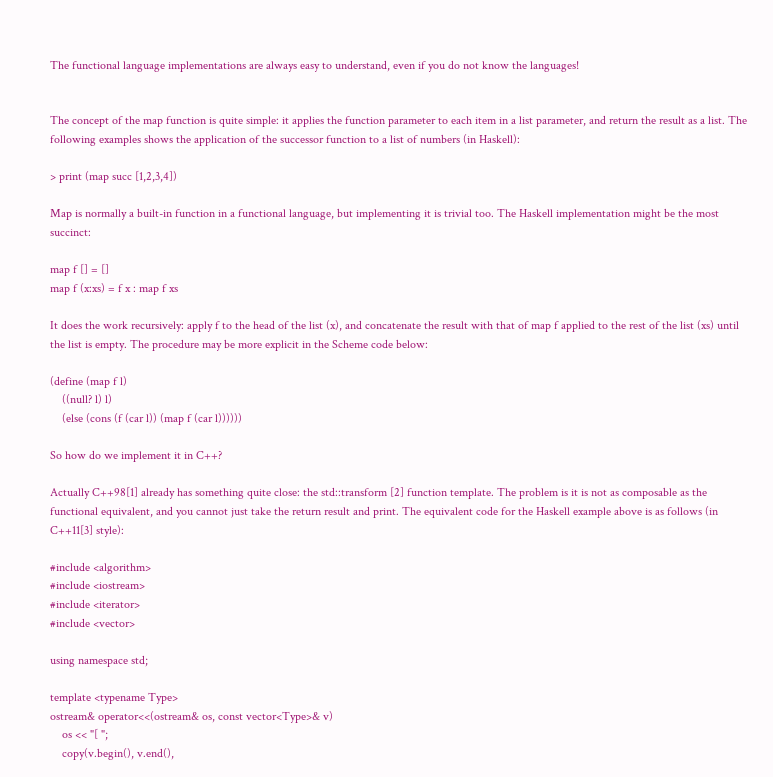The functional language implementations are always easy to understand, even if you do not know the languages!


The concept of the map function is quite simple: it applies the function parameter to each item in a list parameter, and return the result as a list. The following examples shows the application of the successor function to a list of numbers (in Haskell):

> print (map succ [1,2,3,4])

Map is normally a built-in function in a functional language, but implementing it is trivial too. The Haskell implementation might be the most succinct:

map f [] = []
map f (x:xs) = f x : map f xs

It does the work recursively: apply f to the head of the list (x), and concatenate the result with that of map f applied to the rest of the list (xs) until the list is empty. The procedure may be more explicit in the Scheme code below:

(define (map f l)
    ((null? l) l)
    (else (cons (f (car l)) (map f (car l))))))

So how do we implement it in C++?

Actually C++98[1] already has something quite close: the std::transform [2] function template. The problem is it is not as composable as the functional equivalent, and you cannot just take the return result and print. The equivalent code for the Haskell example above is as follows (in C++11[3] style):

#include <algorithm>
#include <iostream>
#include <iterator>
#include <vector>

using namespace std;

template <typename Type>
ostream& operator<<(ostream& os, const vector<Type>& v)
    os << "[ ";
    copy(v.begin(), v.end(),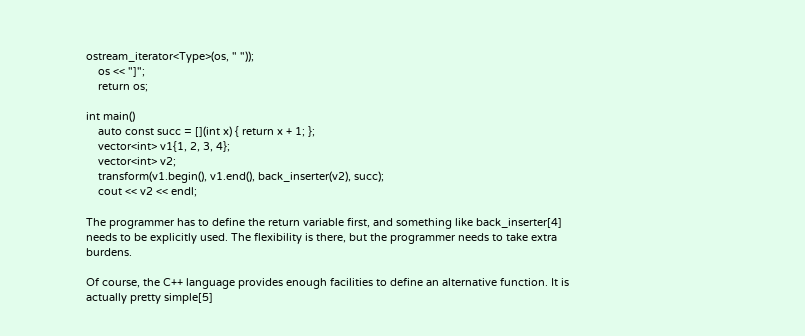ostream_iterator<Type>(os, " "));
    os << "]";
    return os;

int main()
    auto const succ = [](int x) { return x + 1; };
    vector<int> v1{1, 2, 3, 4};
    vector<int> v2;
    transform(v1.begin(), v1.end(), back_inserter(v2), succ);
    cout << v2 << endl;

The programmer has to define the return variable first, and something like back_inserter[4] needs to be explicitly used. The flexibility is there, but the programmer needs to take extra burdens.

Of course, the C++ language provides enough facilities to define an alternative function. It is actually pretty simple[5]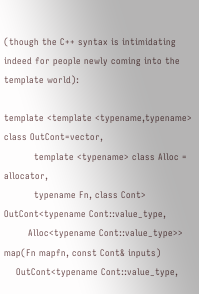(though the C++ syntax is intimidating indeed for people newly coming into the template world):

template <template <typename,typename> class OutCont=vector,
          template <typename> class Alloc = allocator,
          typename Fn, class Cont>
OutCont<typename Cont::value_type,
        Alloc<typename Cont::value_type>>
map(Fn mapfn, const Cont& inputs)
    OutCont<typename Cont::value_type,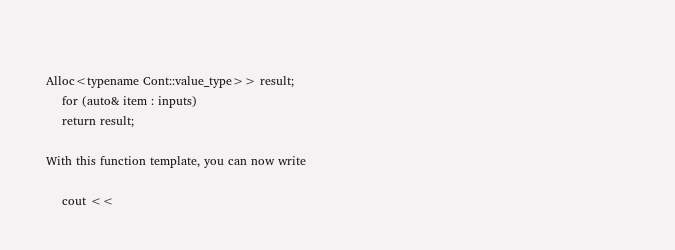Alloc<typename Cont::value_type>> result;
    for (auto& item : inputs)
    return result;

With this function template, you can now write

    cout <<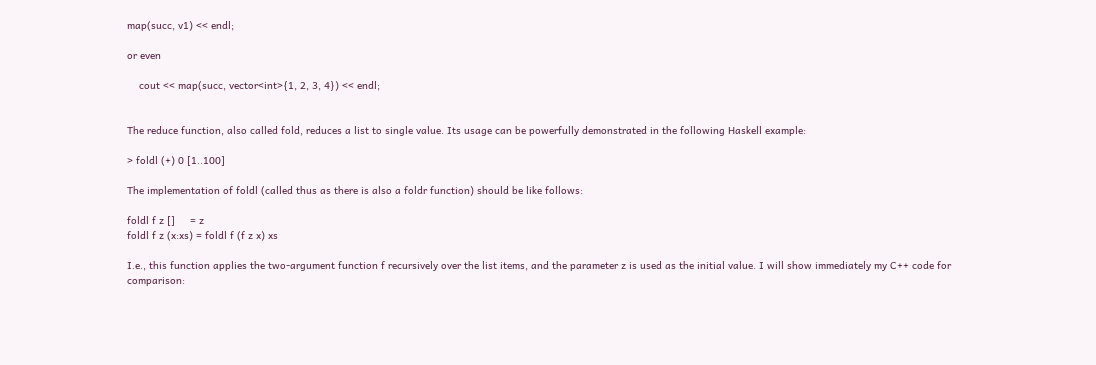map(succ, v1) << endl;

or even

    cout << map(succ, vector<int>{1, 2, 3, 4}) << endl;


The reduce function, also called fold, reduces a list to single value. Its usage can be powerfully demonstrated in the following Haskell example:

> foldl (+) 0 [1..100]

The implementation of foldl (called thus as there is also a foldr function) should be like follows:

foldl f z []     = z
foldl f z (x:xs) = foldl f (f z x) xs

I.e., this function applies the two-argument function f recursively over the list items, and the parameter z is used as the initial value. I will show immediately my C++ code for comparison: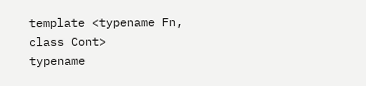template <typename Fn, class Cont>
typename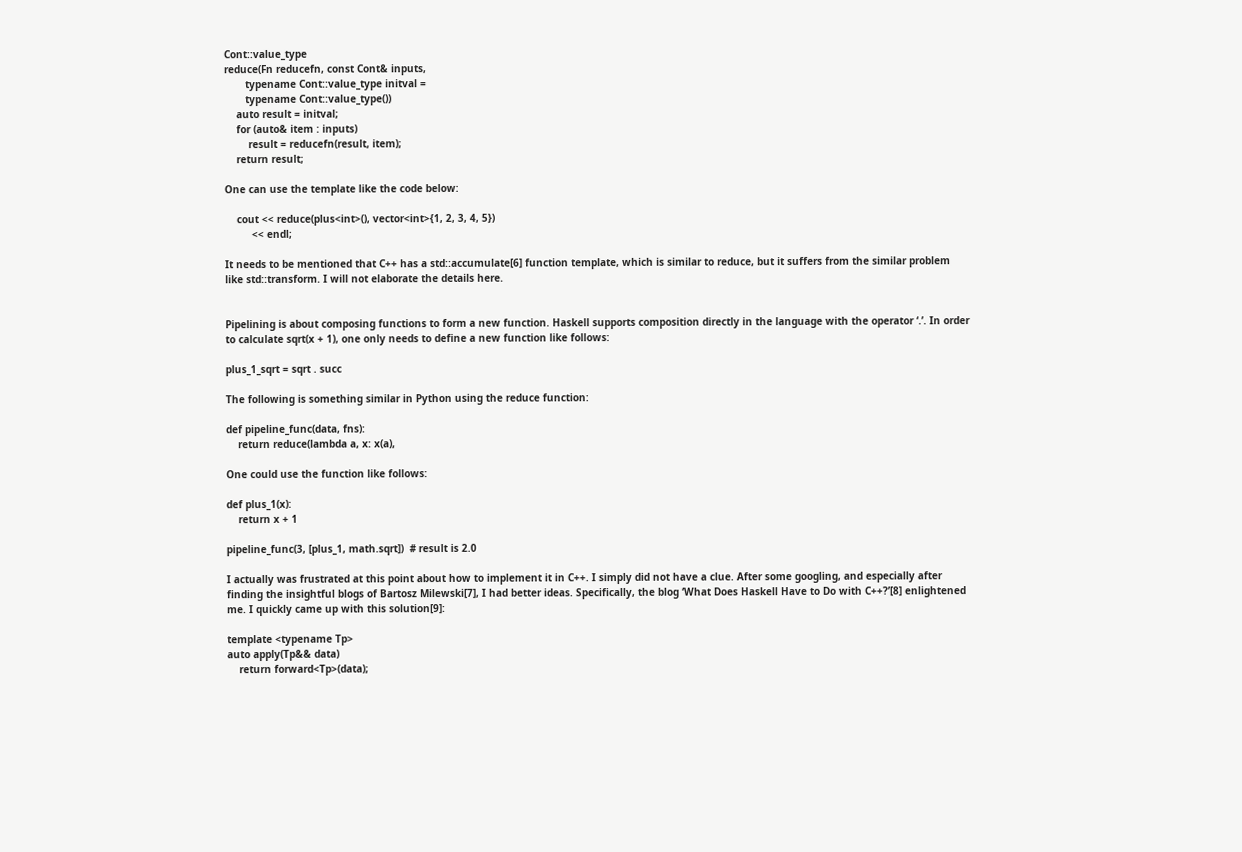Cont::value_type
reduce(Fn reducefn, const Cont& inputs,
       typename Cont::value_type initval =
       typename Cont::value_type())
    auto result = initval;
    for (auto& item : inputs)
        result = reducefn(result, item);
    return result;

One can use the template like the code below:

    cout << reduce(plus<int>(), vector<int>{1, 2, 3, 4, 5})
         << endl;

It needs to be mentioned that C++ has a std::accumulate[6] function template, which is similar to reduce, but it suffers from the similar problem like std::transform. I will not elaborate the details here.


Pipelining is about composing functions to form a new function. Haskell supports composition directly in the language with the operator ‘.’. In order to calculate sqrt(x + 1), one only needs to define a new function like follows:

plus_1_sqrt = sqrt . succ

The following is something similar in Python using the reduce function:

def pipeline_func(data, fns):
    return reduce(lambda a, x: x(a),

One could use the function like follows:

def plus_1(x):
    return x + 1

pipeline_func(3, [plus_1, math.sqrt])  # result is 2.0

I actually was frustrated at this point about how to implement it in C++. I simply did not have a clue. After some googling, and especially after finding the insightful blogs of Bartosz Milewski[7], I had better ideas. Specifically, the blog ‘What Does Haskell Have to Do with C++?’[8] enlightened me. I quickly came up with this solution[9]:

template <typename Tp>
auto apply(Tp&& data)
    return forward<Tp>(data);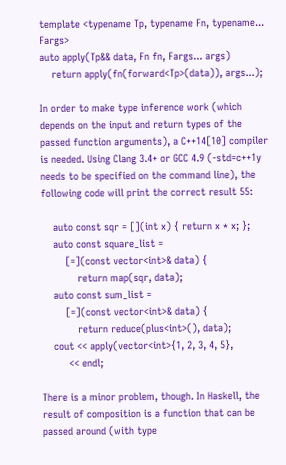template <typename Tp, typename Fn, typename... Fargs>
auto apply(Tp&& data, Fn fn, Fargs... args)
    return apply(fn(forward<Tp>(data)), args...);

In order to make type inference work (which depends on the input and return types of the passed function arguments), a C++14[10] compiler is needed. Using Clang 3.4+ or GCC 4.9 (-std=c++1y needs to be specified on the command line), the following code will print the correct result 55:

    auto const sqr = [](int x) { return x * x; };
    auto const square_list =
        [=](const vector<int>& data) {
            return map(sqr, data);
    auto const sum_list =
        [=](const vector<int>& data) {
            return reduce(plus<int>(), data);
    cout << apply(vector<int>{1, 2, 3, 4, 5},
         << endl;

There is a minor problem, though. In Haskell, the result of composition is a function that can be passed around (with type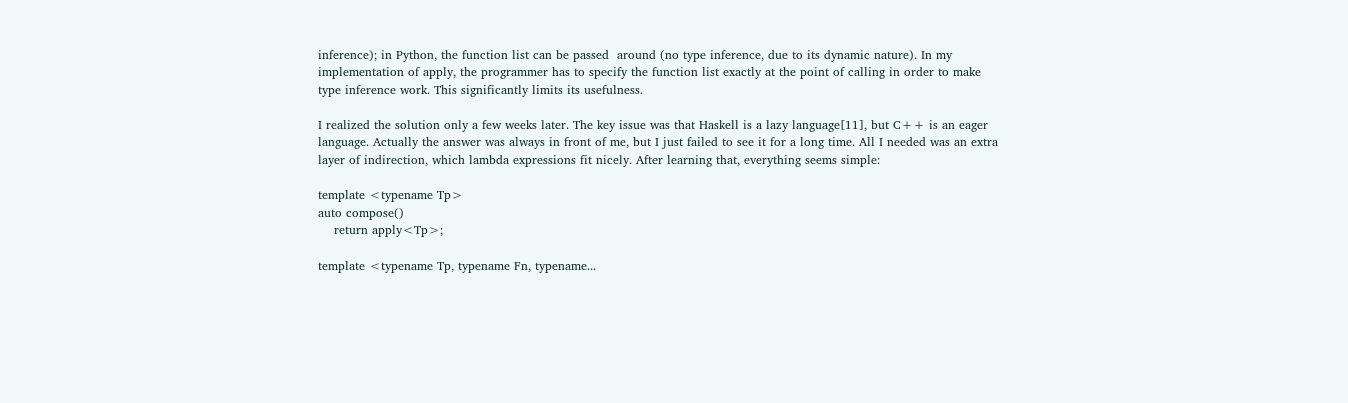inference); in Python, the function list can be passed  around (no type inference, due to its dynamic nature). In my implementation of apply, the programmer has to specify the function list exactly at the point of calling in order to make type inference work. This significantly limits its usefulness.

I realized the solution only a few weeks later. The key issue was that Haskell is a lazy language[11], but C++ is an eager language. Actually the answer was always in front of me, but I just failed to see it for a long time. All I needed was an extra layer of indirection, which lambda expressions fit nicely. After learning that, everything seems simple:

template <typename Tp>
auto compose()
    return apply<Tp>;

template <typename Tp, typename Fn, typename...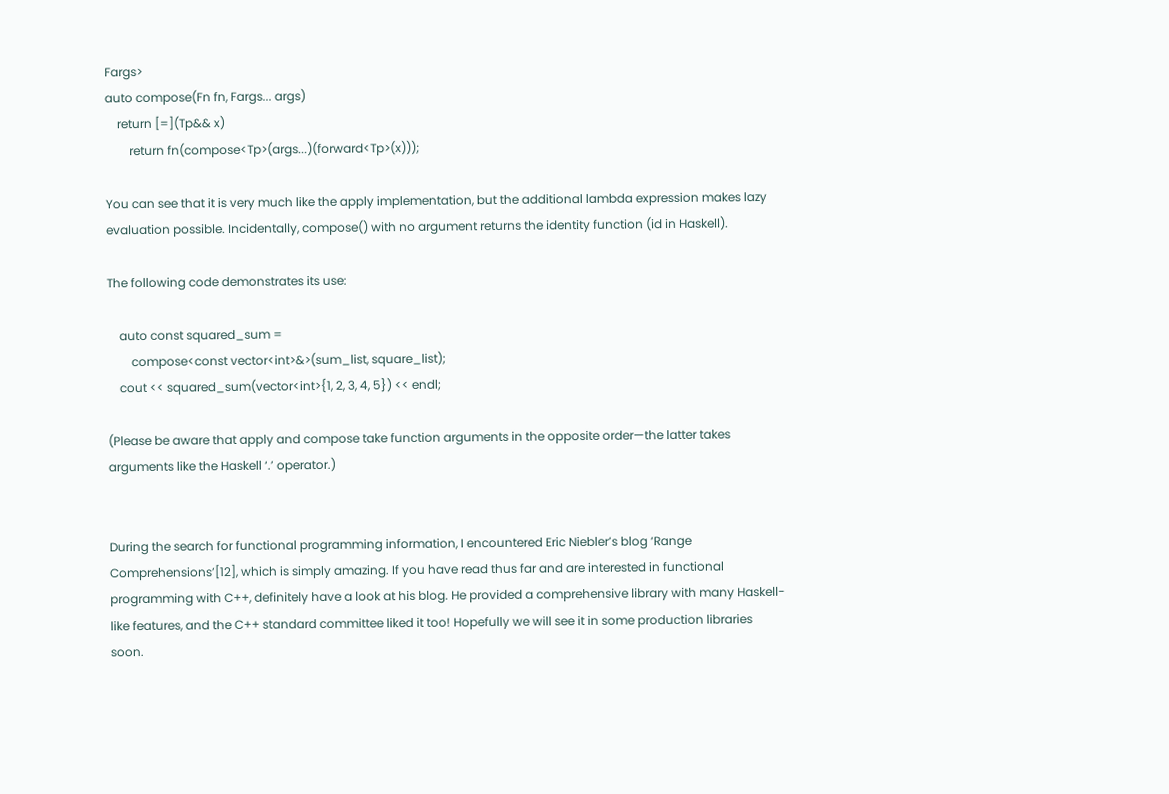Fargs>
auto compose(Fn fn, Fargs... args)
    return [=](Tp&& x)
        return fn(compose<Tp>(args...)(forward<Tp>(x)));

You can see that it is very much like the apply implementation, but the additional lambda expression makes lazy evaluation possible. Incidentally, compose() with no argument returns the identity function (id in Haskell).

The following code demonstrates its use:

    auto const squared_sum =
        compose<const vector<int>&>(sum_list, square_list);
    cout << squared_sum(vector<int>{1, 2, 3, 4, 5}) << endl;

(Please be aware that apply and compose take function arguments in the opposite order—the latter takes arguments like the Haskell ‘.’ operator.)


During the search for functional programming information, I encountered Eric Niebler’s blog ‘Range Comprehensions’[12], which is simply amazing. If you have read thus far and are interested in functional programming with C++, definitely have a look at his blog. He provided a comprehensive library with many Haskell-like features, and the C++ standard committee liked it too! Hopefully we will see it in some production libraries soon.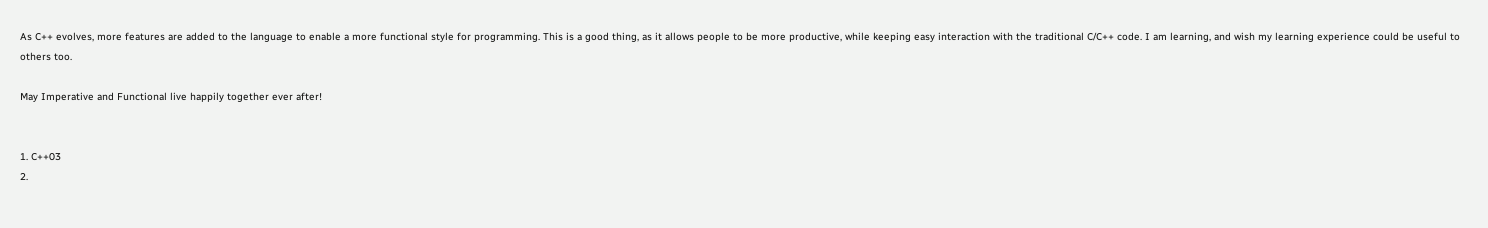As C++ evolves, more features are added to the language to enable a more functional style for programming. This is a good thing, as it allows people to be more productive, while keeping easy interaction with the traditional C/C++ code. I am learning, and wish my learning experience could be useful to others too.

May Imperative and Functional live happily together ever after!


1. C++03
2.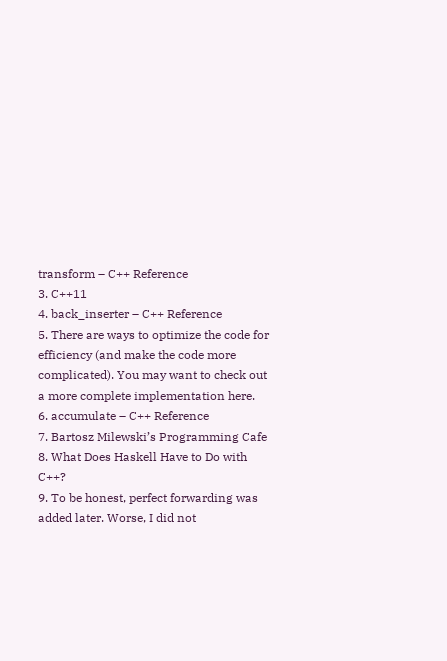transform – C++ Reference
3. C++11
4. back_inserter – C++ Reference
5. There are ways to optimize the code for efficiency (and make the code more complicated). You may want to check out a more complete implementation here.
6. accumulate – C++ Reference
7. Bartosz Milewski’s Programming Cafe
8. What Does Haskell Have to Do with C++?
9. To be honest, perfect forwarding was added later. Worse, I did not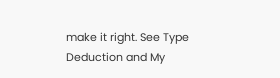make it right. See Type Deduction and My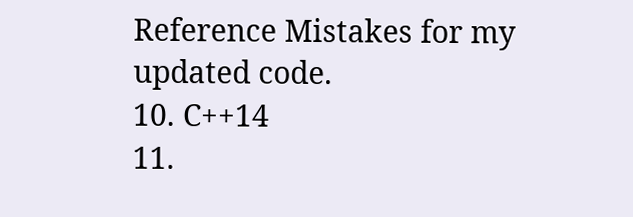Reference Mistakes for my updated code.
10. C++14
11.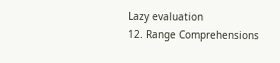Lazy evaluation
12. Range Comprehensions